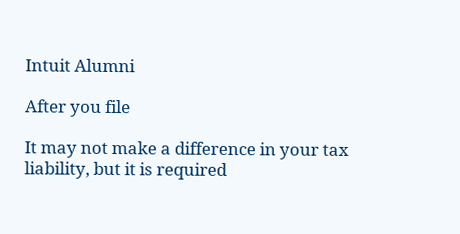Intuit Alumni

After you file

It may not make a difference in your tax liability, but it is required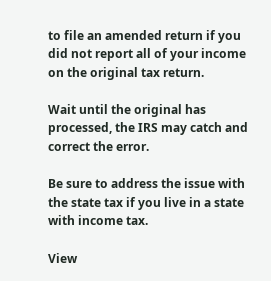to file an amended return if you did not report all of your income on the original tax return.

Wait until the original has processed, the IRS may catch and correct the error.

Be sure to address the issue with the state tax if you live in a state with income tax.

View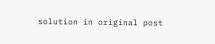solution in original post